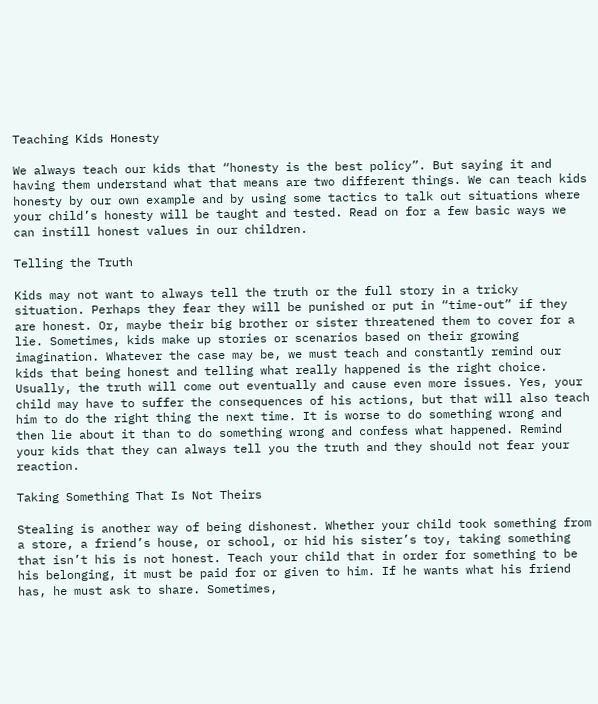Teaching Kids Honesty

We always teach our kids that “honesty is the best policy”. But saying it and having them understand what that means are two different things. We can teach kids honesty by our own example and by using some tactics to talk out situations where your child’s honesty will be taught and tested. Read on for a few basic ways we can instill honest values in our children.

Telling the Truth

Kids may not want to always tell the truth or the full story in a tricky situation. Perhaps they fear they will be punished or put in “time-out” if they are honest. Or, maybe their big brother or sister threatened them to cover for a lie. Sometimes, kids make up stories or scenarios based on their growing imagination. Whatever the case may be, we must teach and constantly remind our kids that being honest and telling what really happened is the right choice. Usually, the truth will come out eventually and cause even more issues. Yes, your child may have to suffer the consequences of his actions, but that will also teach him to do the right thing the next time. It is worse to do something wrong and then lie about it than to do something wrong and confess what happened. Remind your kids that they can always tell you the truth and they should not fear your reaction.

Taking Something That Is Not Theirs

Stealing is another way of being dishonest. Whether your child took something from a store, a friend’s house, or school, or hid his sister’s toy, taking something that isn’t his is not honest. Teach your child that in order for something to be his belonging, it must be paid for or given to him. If he wants what his friend has, he must ask to share. Sometimes,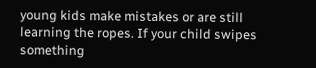young kids make mistakes or are still learning the ropes. If your child swipes something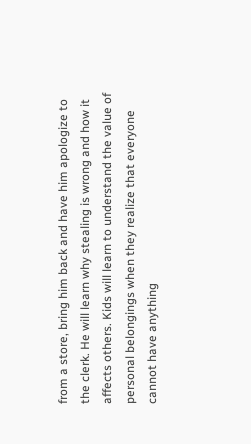from a store, bring him back and have him apologize to the clerk. He will learn why stealing is wrong and how it affects others. Kids will learn to understand the value of personal belongings when they realize that everyone cannot have anything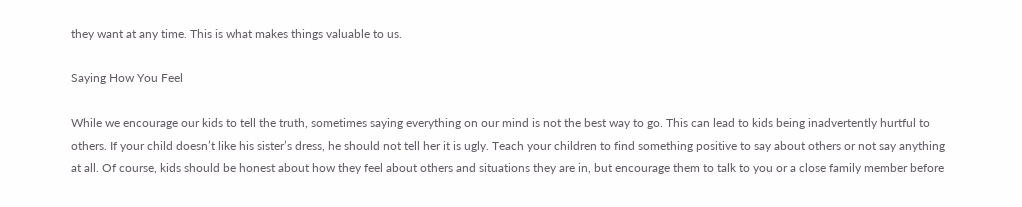they want at any time. This is what makes things valuable to us.

Saying How You Feel

While we encourage our kids to tell the truth, sometimes saying everything on our mind is not the best way to go. This can lead to kids being inadvertently hurtful to others. If your child doesn’t like his sister’s dress, he should not tell her it is ugly. Teach your children to find something positive to say about others or not say anything at all. Of course, kids should be honest about how they feel about others and situations they are in, but encourage them to talk to you or a close family member before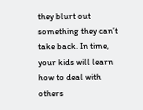they blurt out something they can’t take back. In time, your kids will learn how to deal with others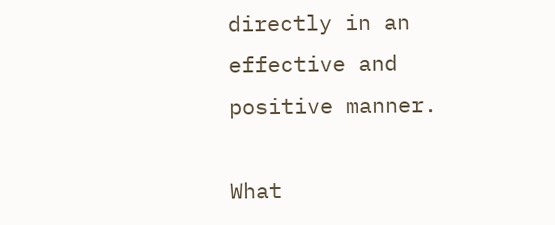directly in an effective and positive manner.

What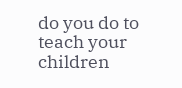do you do to teach your children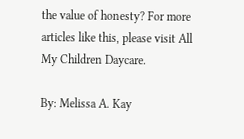the value of honesty? For more articles like this, please visit All My Children Daycare.

By: Melissa A. Kay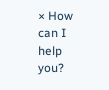× How can I help you?